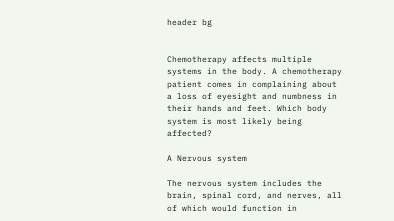header bg


Chemotherapy affects multiple systems in the body. A chemotherapy patient comes in complaining about a loss of eyesight and numbness in their hands and feet. Which body system is most likely being affected?

A Nervous system

The nervous system includes the brain, spinal cord, and nerves, all of which would function in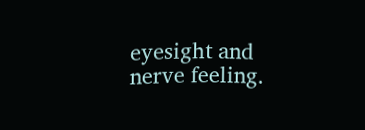eyesight and nerve feeling.